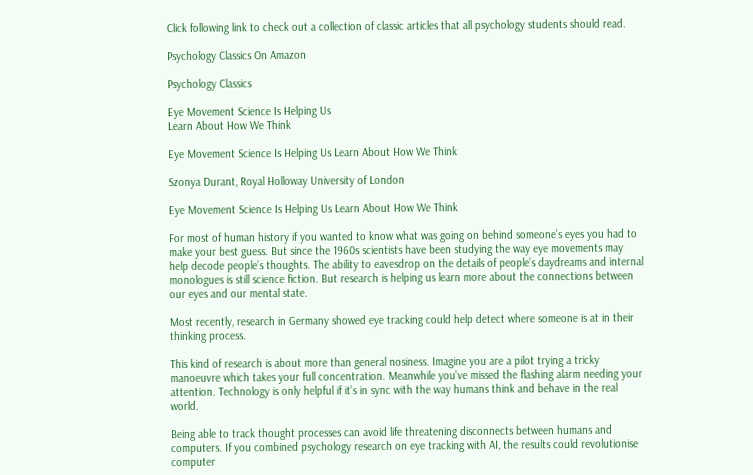Click following link to check out a collection of classic articles that all psychology students should read.

Psychology Classics On Amazon

Psychology Classics

Eye Movement Science Is Helping Us
Learn About How We Think

Eye Movement Science Is Helping Us Learn About How We Think

Szonya Durant, Royal Holloway University of London

Eye Movement Science Is Helping Us Learn About How We Think

For most of human history if you wanted to know what was going on behind someone’s eyes you had to make your best guess. But since the 1960s scientists have been studying the way eye movements may help decode people’s thoughts. The ability to eavesdrop on the details of people’s daydreams and internal monologues is still science fiction. But research is helping us learn more about the connections between our eyes and our mental state.

Most recently, research in Germany showed eye tracking could help detect where someone is at in their thinking process.

This kind of research is about more than general nosiness. Imagine you are a pilot trying a tricky manoeuvre which takes your full concentration. Meanwhile you’ve missed the flashing alarm needing your attention. Technology is only helpful if it’s in sync with the way humans think and behave in the real world.

Being able to track thought processes can avoid life threatening disconnects between humans and computers. If you combined psychology research on eye tracking with AI, the results could revolutionise computer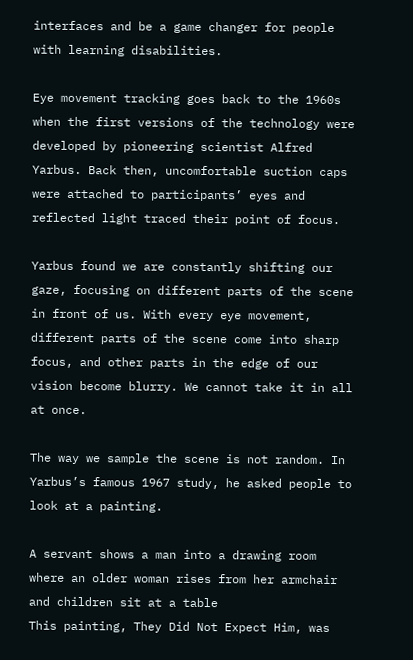interfaces and be a game changer for people with learning disabilities.

Eye movement tracking goes back to the 1960s when the first versions of the technology were developed by pioneering scientist Alfred Yarbus. Back then, uncomfortable suction caps were attached to participants’ eyes and reflected light traced their point of focus.

Yarbus found we are constantly shifting our gaze, focusing on different parts of the scene in front of us. With every eye movement, different parts of the scene come into sharp focus, and other parts in the edge of our vision become blurry. We cannot take it in all at once.

The way we sample the scene is not random. In Yarbus’s famous 1967 study, he asked people to look at a painting.

A servant shows a man into a drawing room where an older woman rises from her armchair and children sit at a table
This painting, They Did Not Expect Him, was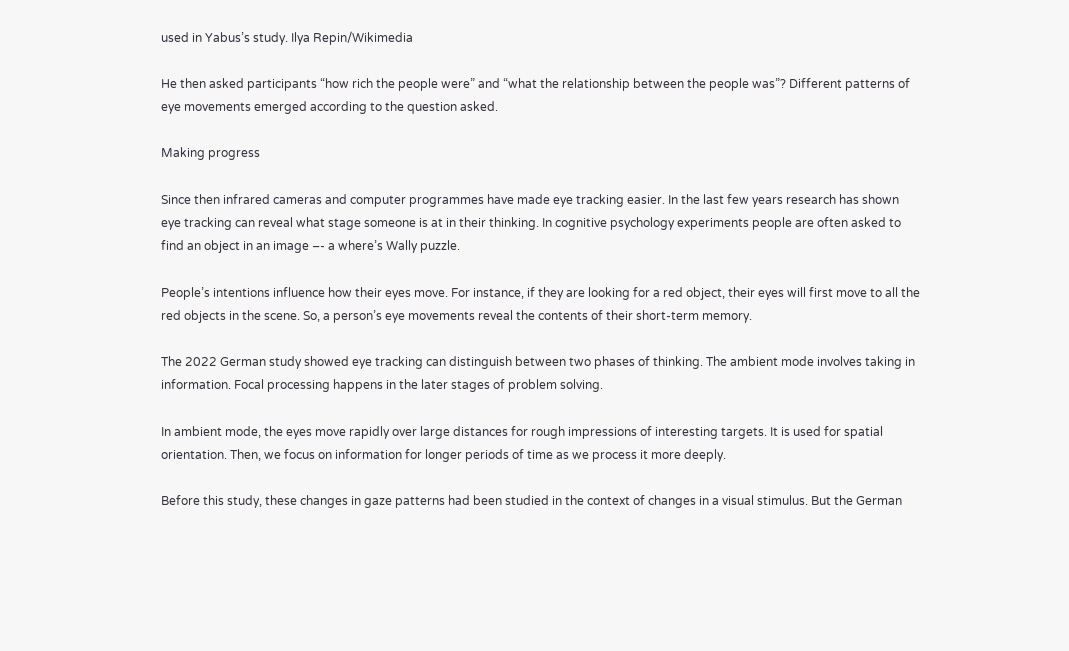used in Yabus’s study. Ilya Repin/Wikimedia

He then asked participants “how rich the people were” and “what the relationship between the people was”? Different patterns of eye movements emerged according to the question asked.

Making progress

Since then infrared cameras and computer programmes have made eye tracking easier. In the last few years research has shown eye tracking can reveal what stage someone is at in their thinking. In cognitive psychology experiments people are often asked to find an object in an image –- a where’s Wally puzzle.

People’s intentions influence how their eyes move. For instance, if they are looking for a red object, their eyes will first move to all the red objects in the scene. So, a person’s eye movements reveal the contents of their short-term memory.

The 2022 German study showed eye tracking can distinguish between two phases of thinking. The ambient mode involves taking in information. Focal processing happens in the later stages of problem solving.

In ambient mode, the eyes move rapidly over large distances for rough impressions of interesting targets. It is used for spatial orientation. Then, we focus on information for longer periods of time as we process it more deeply.

Before this study, these changes in gaze patterns had been studied in the context of changes in a visual stimulus. But the German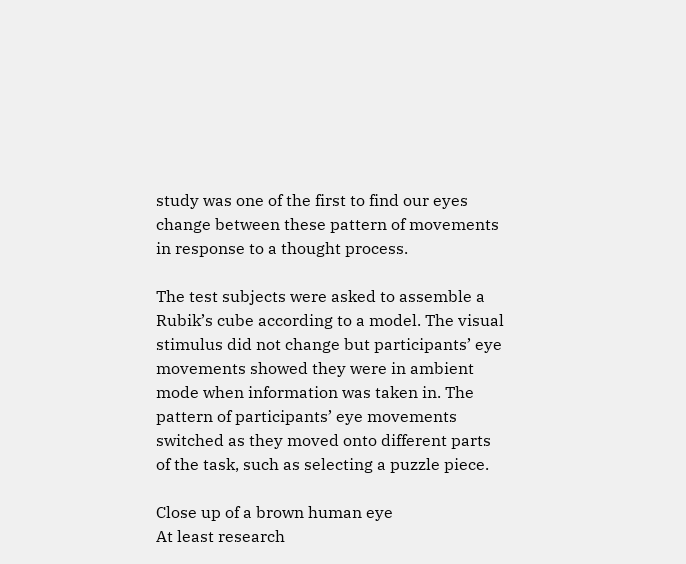study was one of the first to find our eyes change between these pattern of movements in response to a thought process.

The test subjects were asked to assemble a Rubik’s cube according to a model. The visual stimulus did not change but participants’ eye movements showed they were in ambient mode when information was taken in. The pattern of participants’ eye movements switched as they moved onto different parts of the task, such as selecting a puzzle piece.

Close up of a brown human eye
At least research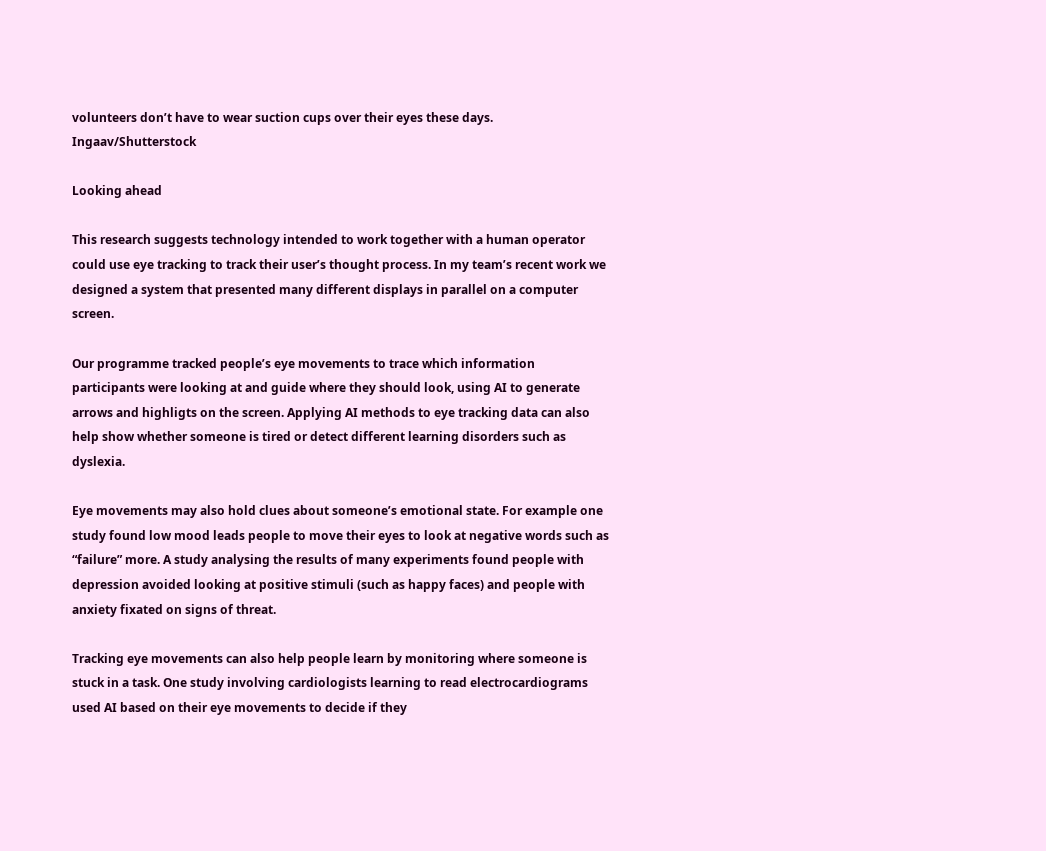volunteers don’t have to wear suction cups over their eyes these days. Ingaav/Shutterstock

Looking ahead

This research suggests technology intended to work together with a human operator could use eye tracking to track their user’s thought process. In my team’s recent work we designed a system that presented many different displays in parallel on a computer screen.

Our programme tracked people’s eye movements to trace which information participants were looking at and guide where they should look, using AI to generate arrows and highligts on the screen. Applying AI methods to eye tracking data can also help show whether someone is tired or detect different learning disorders such as dyslexia.

Eye movements may also hold clues about someone’s emotional state. For example one study found low mood leads people to move their eyes to look at negative words such as “failure” more. A study analysing the results of many experiments found people with depression avoided looking at positive stimuli (such as happy faces) and people with anxiety fixated on signs of threat.

Tracking eye movements can also help people learn by monitoring where someone is stuck in a task. One study involving cardiologists learning to read electrocardiograms used AI based on their eye movements to decide if they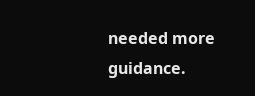needed more guidance.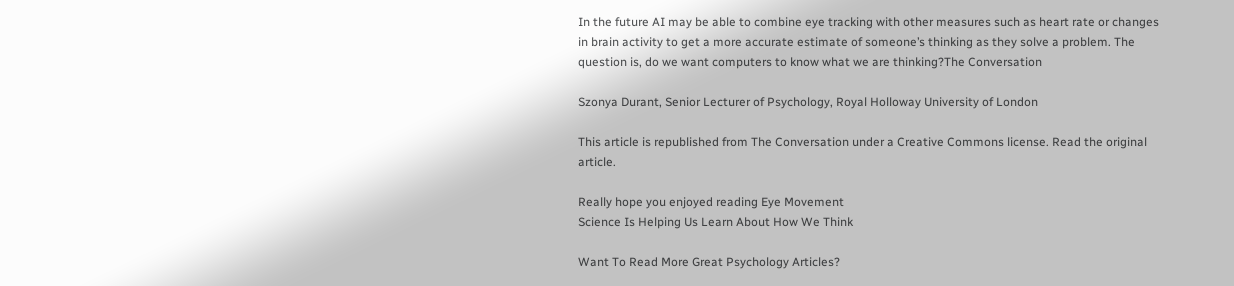In the future AI may be able to combine eye tracking with other measures such as heart rate or changes in brain activity to get a more accurate estimate of someone’s thinking as they solve a problem. The question is, do we want computers to know what we are thinking?The Conversation

Szonya Durant, Senior Lecturer of Psychology, Royal Holloway University of London

This article is republished from The Conversation under a Creative Commons license. Read the original article.

Really hope you enjoyed reading Eye Movement
Science Is Helping Us Learn About How We Think

Want To Read More Great Psychology Articles?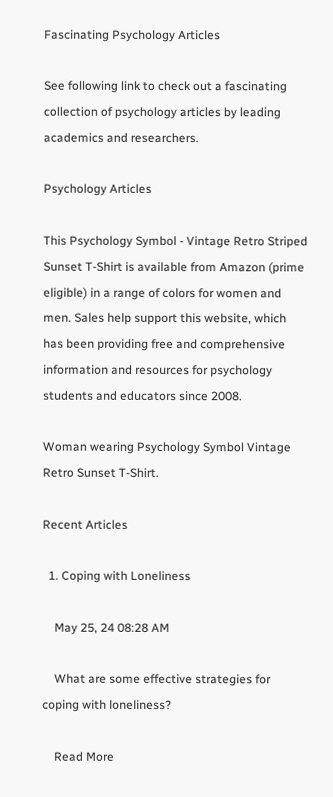Fascinating Psychology Articles

See following link to check out a fascinating collection of psychology articles by leading academics and researchers.

Psychology Articles

This Psychology Symbol - Vintage Retro Striped Sunset T-Shirt is available from Amazon (prime eligible) in a range of colors for women and men. Sales help support this website, which has been providing free and comprehensive information and resources for psychology students and educators since 2008.

Woman wearing Psychology Symbol Vintage Retro Sunset T-Shirt.

Recent Articles

  1. Coping with Loneliness

    May 25, 24 08:28 AM

    What are some effective strategies for coping with loneliness?

    Read More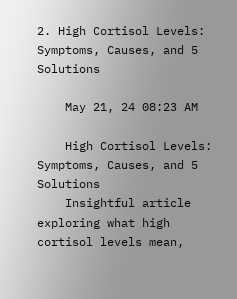2. High Cortisol Levels: Symptoms, Causes, and 5 Solutions

    May 21, 24 08:23 AM

    High Cortisol Levels: Symptoms, Causes, and 5 Solutions
    Insightful article exploring what high cortisol levels mean,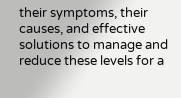their symptoms, their causes, and effective solutions to manage and reduce these levels for a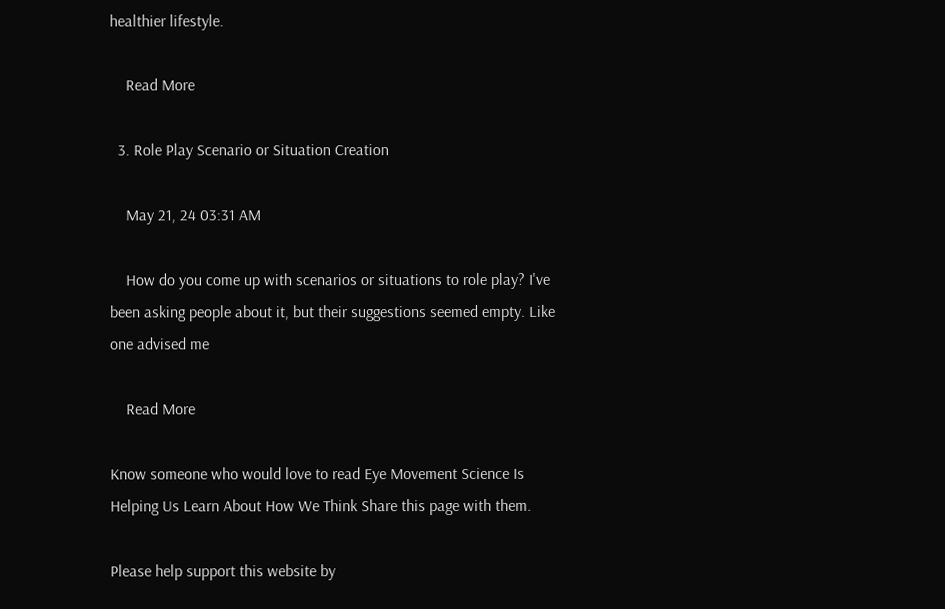healthier lifestyle.

    Read More

  3. Role Play Scenario or Situation Creation

    May 21, 24 03:31 AM

    How do you come up with scenarios or situations to role play? I've been asking people about it, but their suggestions seemed empty. Like one advised me

    Read More

Know someone who would love to read Eye Movement Science Is Helping Us Learn About How We Think Share this page with them.

Please help support this website by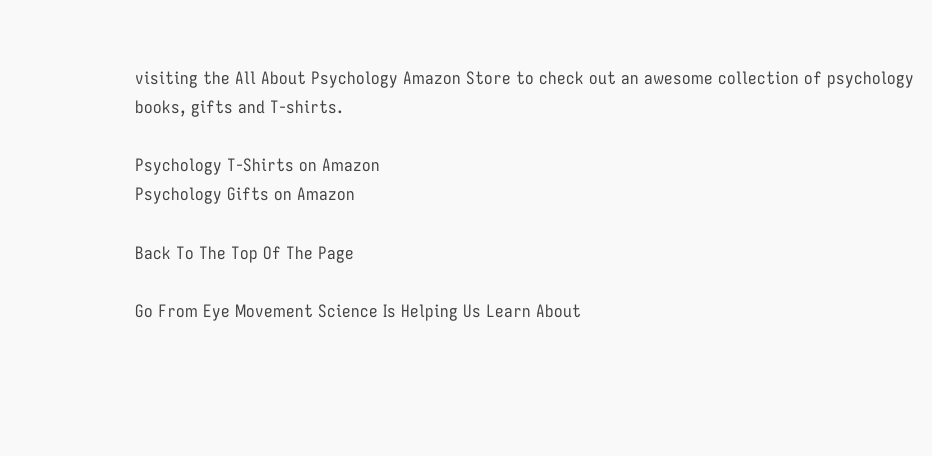visiting the All About Psychology Amazon Store to check out an awesome collection of psychology books, gifts and T-shirts.

Psychology T-Shirts on Amazon
Psychology Gifts on Amazon

Back To The Top Of The Page

Go From Eye Movement Science Is Helping Us Learn About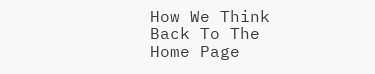How We Think Back To The Home Page